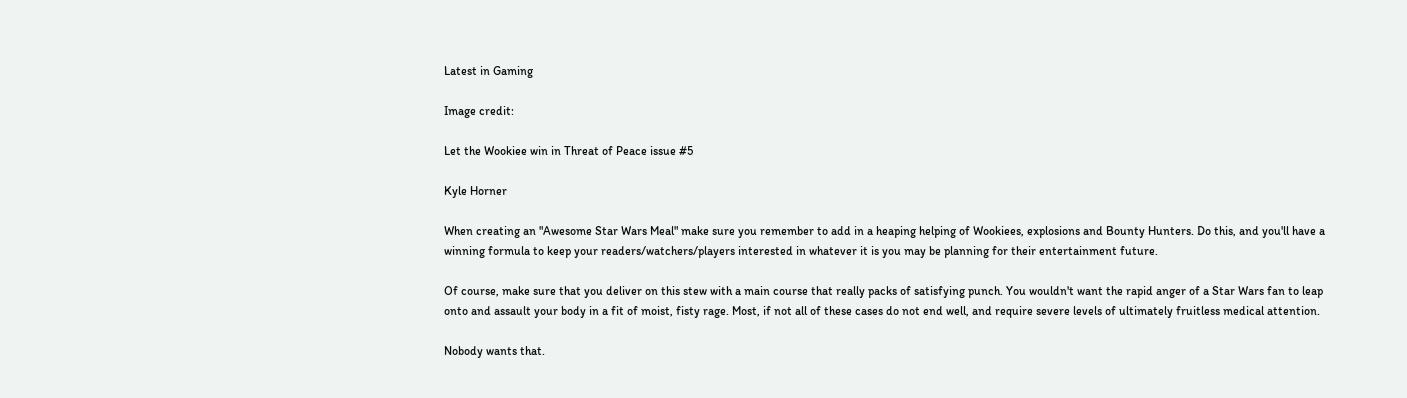Latest in Gaming

Image credit:

Let the Wookiee win in Threat of Peace issue #5

Kyle Horner

When creating an "Awesome Star Wars Meal" make sure you remember to add in a heaping helping of Wookiees, explosions and Bounty Hunters. Do this, and you'll have a winning formula to keep your readers/watchers/players interested in whatever it is you may be planning for their entertainment future.

Of course, make sure that you deliver on this stew with a main course that really packs of satisfying punch. You wouldn't want the rapid anger of a Star Wars fan to leap onto and assault your body in a fit of moist, fisty rage. Most, if not all of these cases do not end well, and require severe levels of ultimately fruitless medical attention.

Nobody wants that.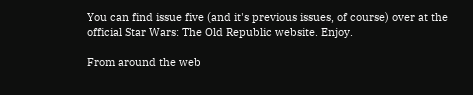You can find issue five (and it's previous issues, of course) over at the official Star Wars: The Old Republic website. Enjoy.

From around the web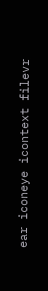ear iconeye icontext filevr